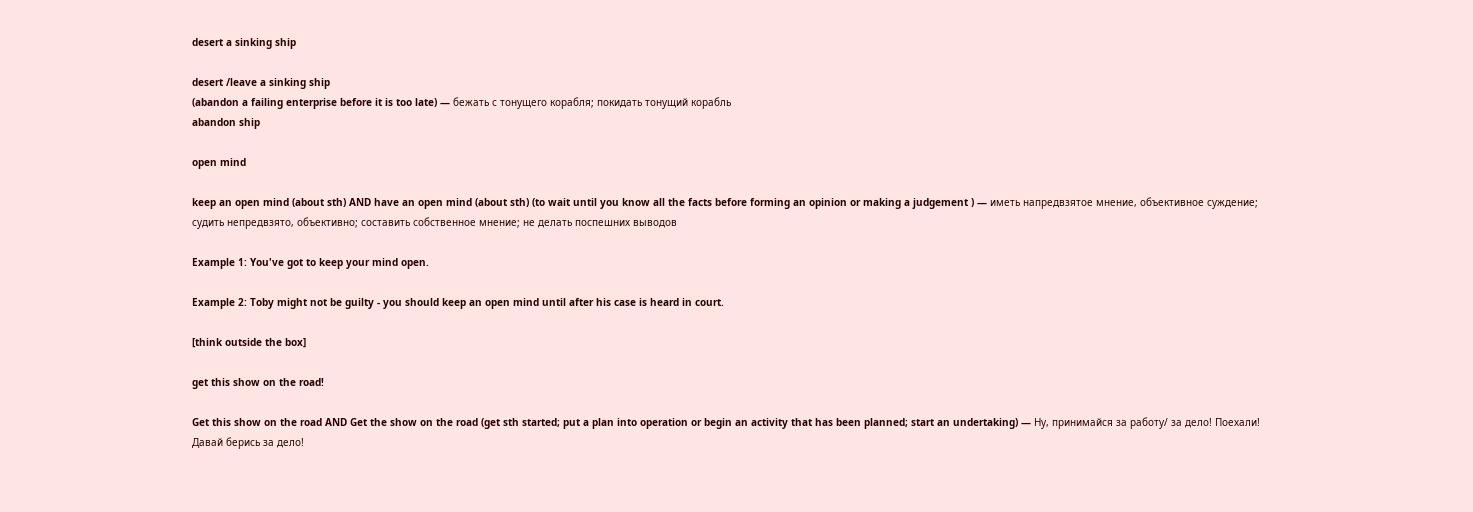desert a sinking ship

desert /leave a sinking ship
(abandon a failing enterprise before it is too late) — бежать с тонущего корабля; покидать тонущий корабль
abandon ship

open mind

keep an open mind (about sth) AND have an open mind (about sth) (to wait until you know all the facts before forming an opinion or making a judgement ) — иметь напредвзятое мнение, объективное суждение; судить непредвзято, объективно; составить собственное мнение; не делать поспешних выводов

Example 1: You've got to keep your mind open.

Example 2: Toby might not be guilty - you should keep an open mind until after his case is heard in court.

[think outside the box]

get this show on the road!

Get this show on the road AND Get the show on the road (get sth started; put a plan into operation or begin an activity that has been planned; start an undertaking) — Ну, принимайся за работу/ за дело! Поехали! Давай берись за дело!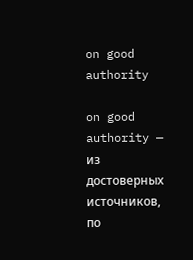on good authority

on good authority — из достоверных источников, по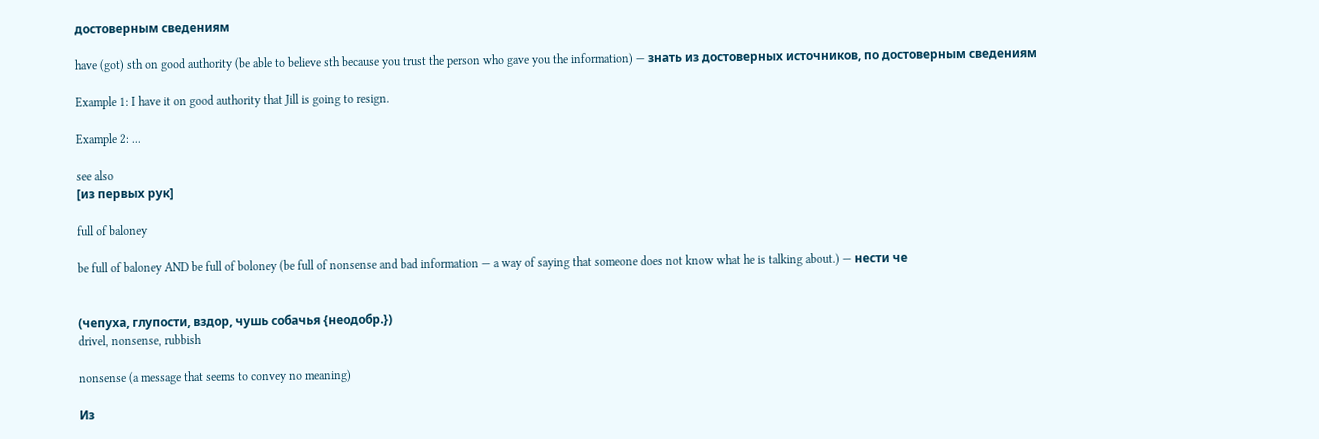достоверным сведениям

have (got) sth on good authority (be able to believe sth because you trust the person who gave you the information) — знать из достоверных источников, по достоверным сведениям

Example 1: I have it on good authority that Jill is going to resign.

Example 2: ...

see also
[из первых рук]

full of baloney

be full of baloney AND be full of boloney (be full of nonsense and bad information — a way of saying that someone does not know what he is talking about.) — нести че


(чепуха, глупости, вздор, чушь собачья {неодобр.})
drivel, nonsense, rubbish

nonsense (a message that seems to convey no meaning)

Из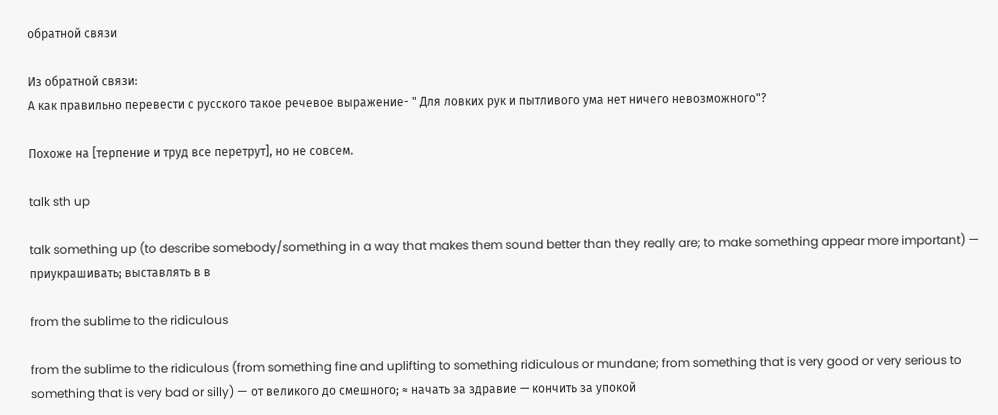обратной связи

Из обратной связи:
А как правильно перевести с русского такое речевое выражение- " Для ловких рук и пытливого ума нет ничего невозможного"?

Похоже на [терпение и труд все перетрут], но не совсем.

talk sth up

talk something up (to describe somebody/something in a way that makes them sound better than they really are; to make something appear more important) — приукрашивать; выставлять в в

from the sublime to the ridiculous

from the sublime to the ridiculous (from something fine and uplifting to something ridiculous or mundane; from something that is very good or very serious to something that is very bad or silly) — от великого до смешного; ≈ начать за здравие — кончить за упокой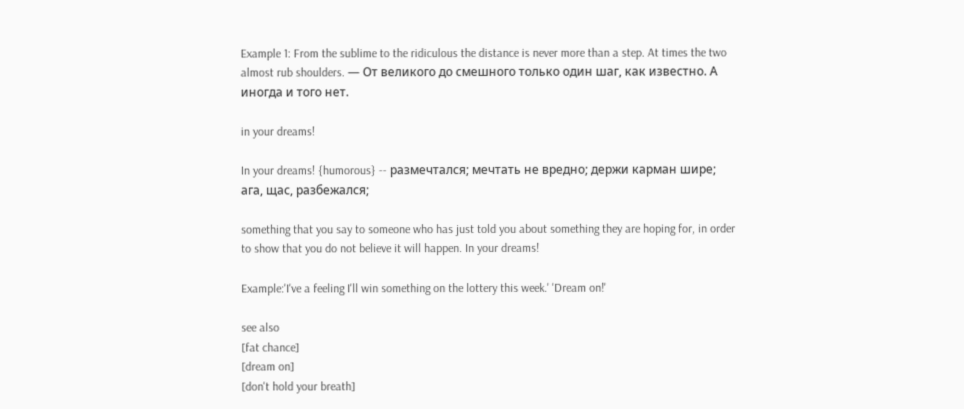Example 1: From the sublime to the ridiculous the distance is never more than a step. At times the two almost rub shoulders. — От великого до смешного только один шаг, как известно. А иногда и того нет.

in your dreams!

In your dreams! {humorous} -- размечтался; мечтать не вредно; держи карман шире; ага, щас, разбежался;

something that you say to someone who has just told you about something they are hoping for, in order to show that you do not believe it will happen. In your dreams!

Example:'I've a feeling I'll win something on the lottery this week.' 'Dream on!'

see also
[fat chance]
[dream on]
[don't hold your breath]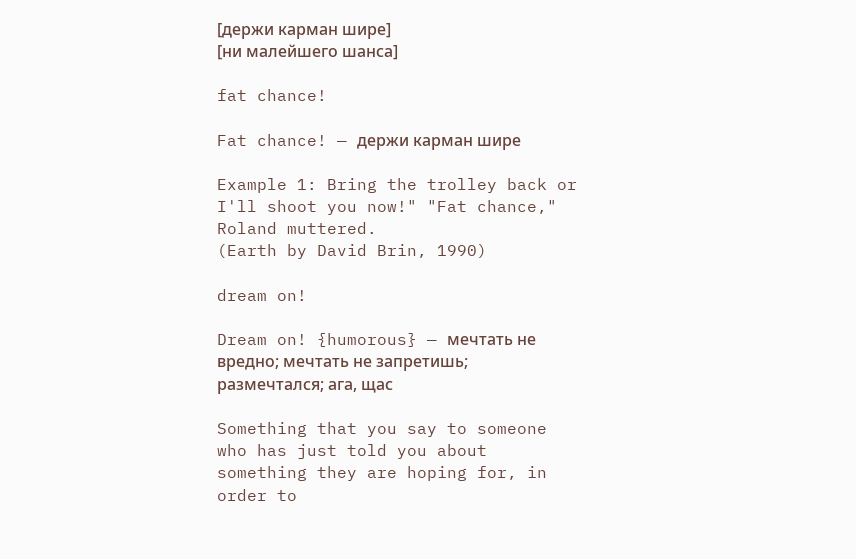[держи карман шире]
[ни малейшего шанса]

fat chance!

Fat chance! — держи карман шире

Example 1: Bring the trolley back or I'll shoot you now!" "Fat chance," Roland muttered.
(Earth by David Brin, 1990)

dream on!

Dream on! {humorous} — мечтать не вредно; мечтать не запретишь; размечтался; ага, щас

Something that you say to someone who has just told you about something they are hoping for, in order to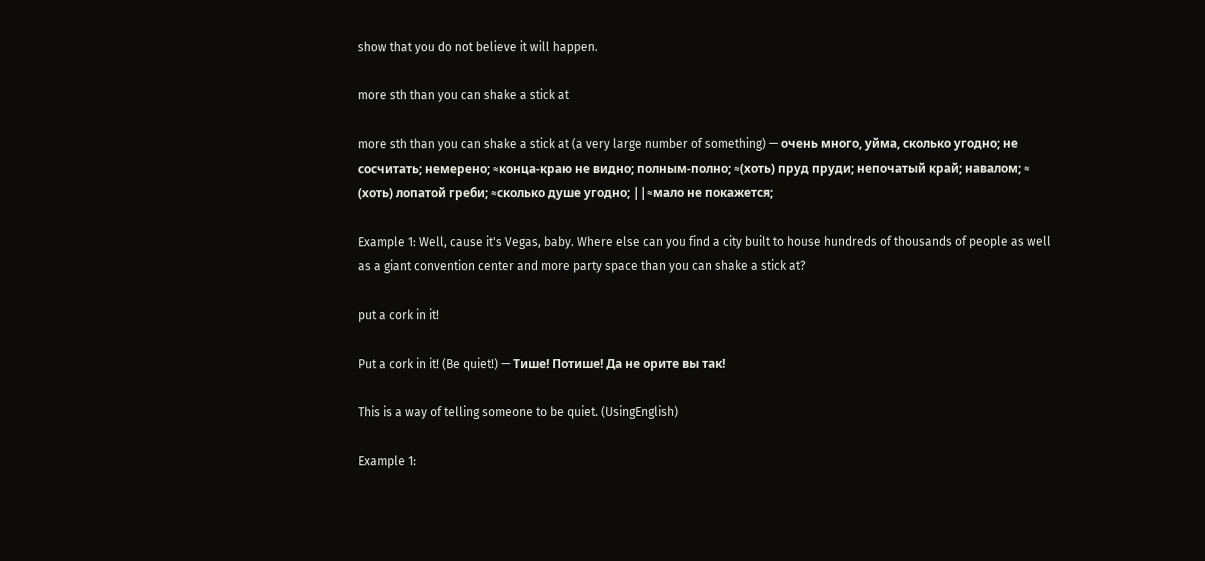show that you do not believe it will happen.

more sth than you can shake a stick at

more sth than you can shake a stick at (a very large number of something) — очень много, уйма, сколько угодно; не сосчитать; немерено; ≈конца-краю не видно; полным-полно; ≈(хоть) пруд пруди; непочатый край; навалом; ≈ (хоть) лопатой греби; ≈сколько душе угодно; ||≈мало не покажется;

Example 1: Well, cause it's Vegas, baby. Where else can you find a city built to house hundreds of thousands of people as well as a giant convention center and more party space than you can shake a stick at?

put a cork in it!

Put a cork in it! (Be quiet!) — Тише! Потише! Да не орите вы так!

This is a way of telling someone to be quiet. (UsingEnglish)

Example 1: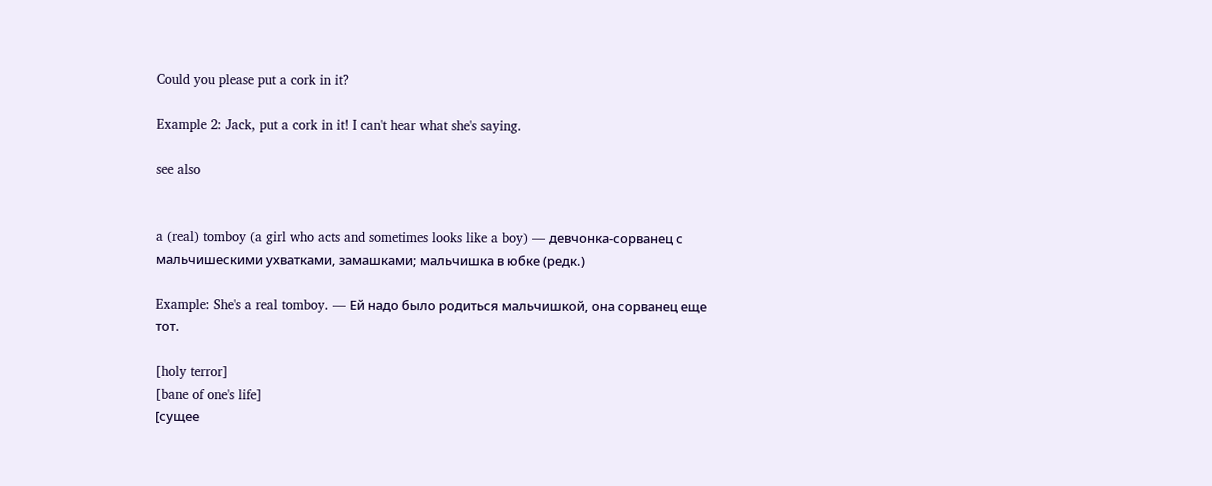Could you please put a cork in it?

Example 2: Jack, put a cork in it! I can't hear what she's saying.

see also


a (real) tomboy (a girl who acts and sometimes looks like a boy) — девчонка-сорванец с мальчишескими ухватками, замашками; мальчишка в юбке (редк.)

Example: She's a real tomboy. — Ей надо было родиться мальчишкой, она сорванец еще тот.

[holy terror]
[bane of one's life]
[сущее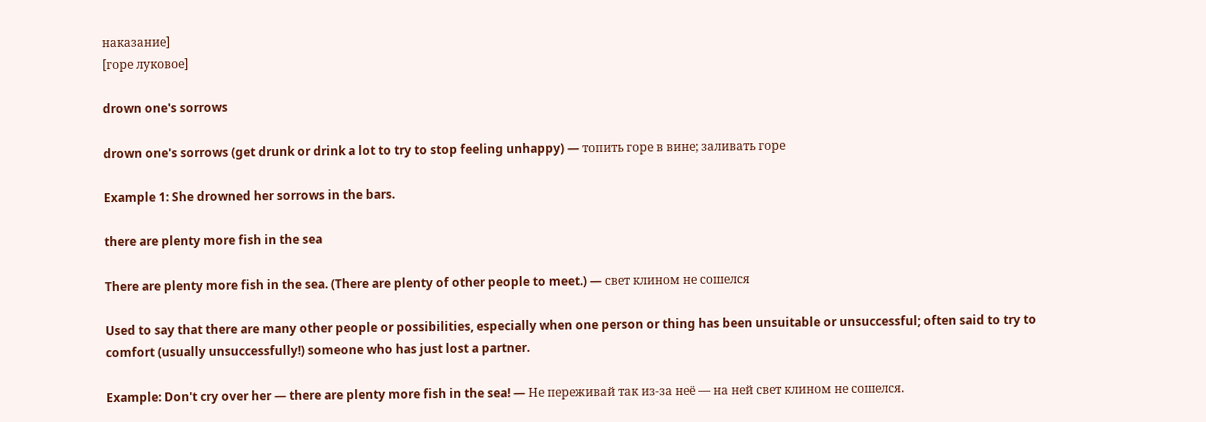наказание]
[горе луковое]

drown one's sorrows

drown one's sorrows (get drunk or drink a lot to try to stop feeling unhappy) — топить горе в вине; заливать горе

Example 1: She drowned her sorrows in the bars.

there are plenty more fish in the sea

There are plenty more fish in the sea. (There are plenty of other people to meet.) — свет клином не сошелся

Used to say that there are many other people or possibilities, especially when one person or thing has been unsuitable or unsuccessful; often said to try to comfort (usually unsuccessfully!) someone who has just lost a partner.

Example: Don't cry over her — there are plenty more fish in the sea! — Не переживай так из-за неё — на ней свет клином не сошелся.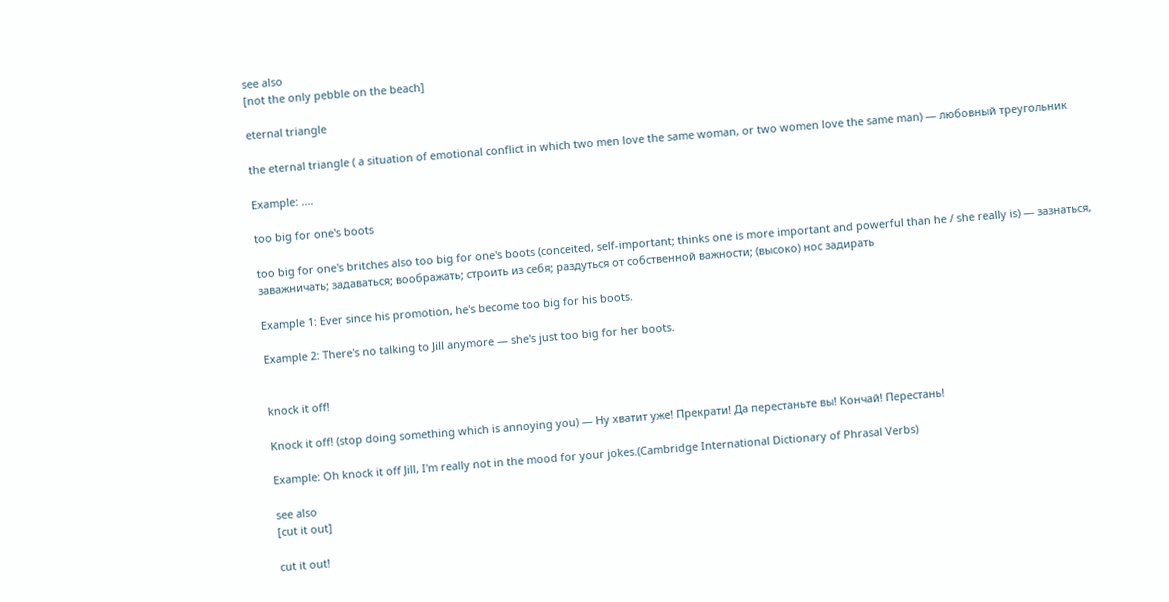see also
[not the only pebble on the beach]

eternal triangle

the eternal triangle ( a situation of emotional conflict in which two men love the same woman, or two women love the same man) — любовный треугольник

Example: ....

too big for one's boots

too big for one's britches also too big for one's boots (conceited, self-important; thinks one is more important and powerful than he / she really is) — зазнаться, заважничать; задаваться; воображать; строить из себя; раздуться от собственной важности; (высоко) нос задирать

Example 1: Ever since his promotion, he's become too big for his boots.

Example 2: There's no talking to Jill anymore — she's just too big for her boots.


knock it off!

Knock it off! (stop doing something which is annoying you) — Ну хватит уже! Прекрати! Да перестаньте вы! Кончай! Перестань!

Example: Oh knock it off Jill, I'm really not in the mood for your jokes.(Cambridge International Dictionary of Phrasal Verbs)

see also
[cut it out]

cut it out!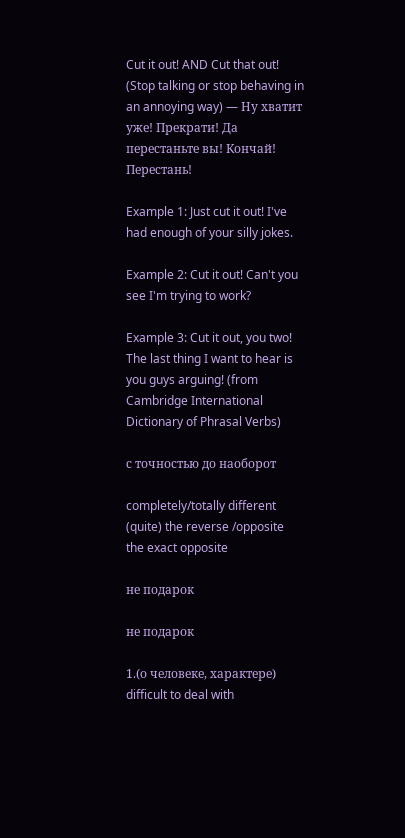Cut it out! AND Cut that out! (Stop talking or stop behaving in an annoying way) — Ну хватит уже! Прекрати! Да перестаньте вы! Кончай! Перестань!

Example 1: Just cut it out! I've had enough of your silly jokes.

Example 2: Cut it out! Can't you see I'm trying to work?

Example 3: Cut it out, you two! The last thing I want to hear is you guys arguing! (from Cambridge International Dictionary of Phrasal Verbs)

с точностью до наоборот

completely/totally different
(quite) the reverse /opposite
the exact opposite

не подарок

не подарок

1.(о человеке, характере)
difficult to deal with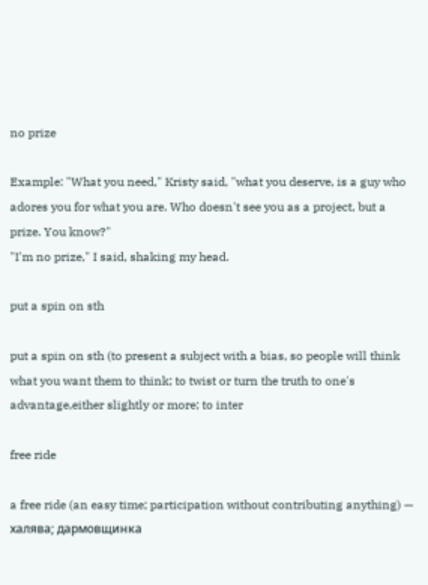no prize

Example: "What you need," Kristy said, "what you deserve, is a guy who adores you for what you are. Who doesn't see you as a project, but a prize. You know?"
"I'm no prize," I said, shaking my head.

put a spin on sth

put a spin on sth (to present a subject with a bias, so people will think what you want them to think; to twist or turn the truth to one's advantage,either slightly or more; to inter

free ride

a free ride (an easy time; participation without contributing anything) — халява; дармовщинка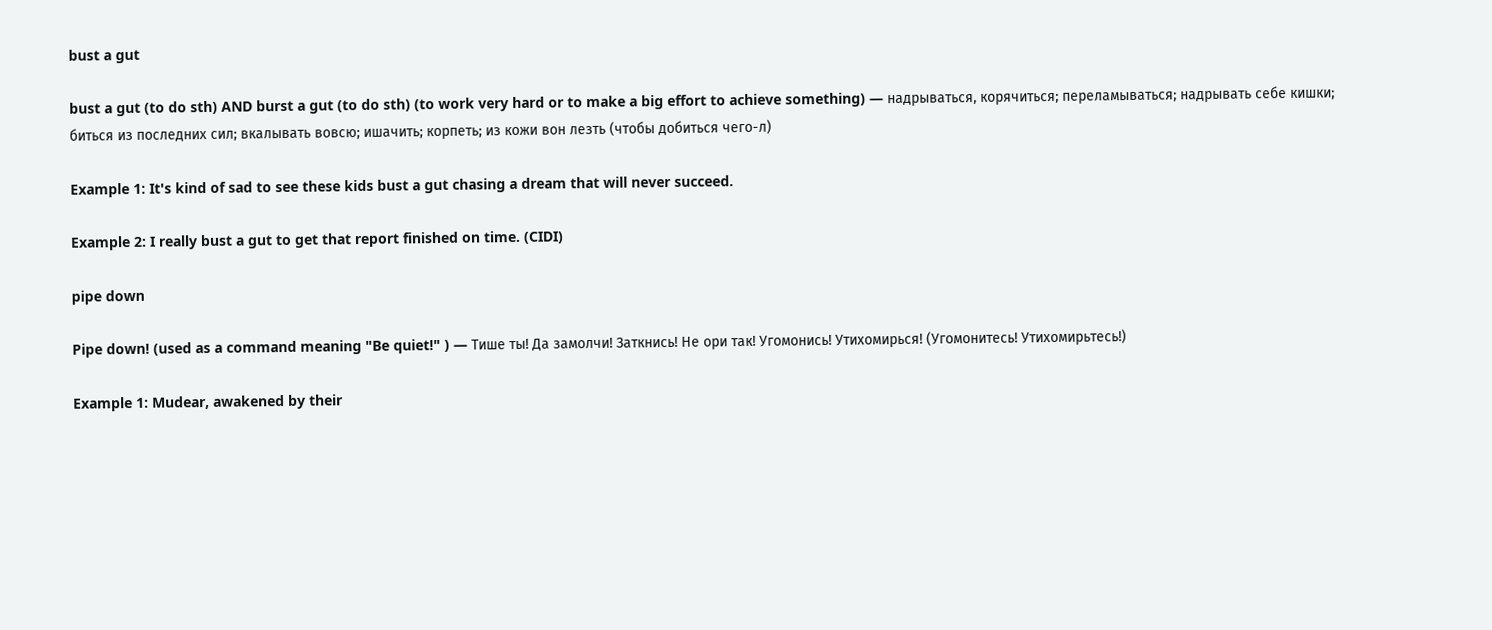bust a gut

bust a gut (to do sth) AND burst a gut (to do sth) (to work very hard or to make a big effort to achieve something) — надрываться, корячиться; переламываться; надрывать себе кишки; биться из последних сил; вкалывать вовсю; ишачить; корпеть; из кожи вон лезть (чтобы добиться чего-л)

Example 1: It's kind of sad to see these kids bust a gut chasing a dream that will never succeed.

Example 2: I really bust a gut to get that report finished on time. (CIDI)

pipe down

Pipe down! (used as a command meaning "Be quiet!" ) — Тише ты! Да замолчи! Заткнись! Не ори так! Угомонись! Утихомирься! (Угомонитесь! Утихомирьтесь!)

Example 1: Mudear, awakened by their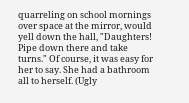quarreling on school mornings over space at the mirror, would yell down the hall, "Daughters! Pipe down there and take turns." Of course, it was easy for her to say. She had a bathroom all to herself. (Ugly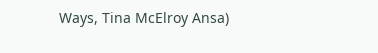Ways, Tina McElroy Ansa)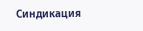Синдикация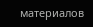материалов